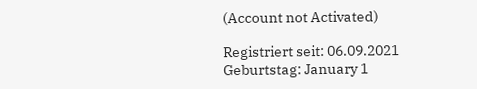(Account not Activated)

Registriert seit: 06.09.2021
Geburtstag: January 1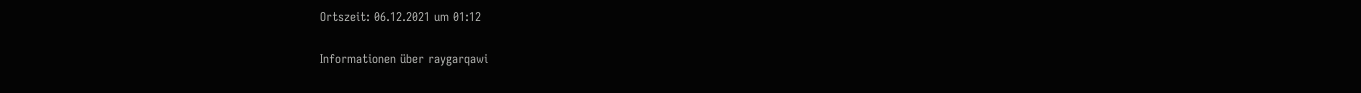Ortszeit: 06.12.2021 um 01:12

Informationen über raygarqawi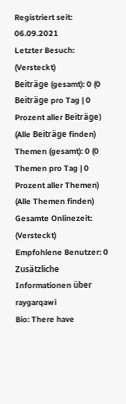Registriert seit: 06.09.2021
Letzter Besuch: (Versteckt)
Beiträge (gesamt): 0 (0 Beiträge pro Tag | 0 Prozent aller Beiträge)
(Alle Beiträge finden)
Themen (gesamt): 0 (0 Themen pro Tag | 0 Prozent aller Themen)
(Alle Themen finden)
Gesamte Onlinezeit: (Versteckt)
Empfohlene Benutzer: 0
Zusätzliche Informationen über raygarqawi
Bio: There have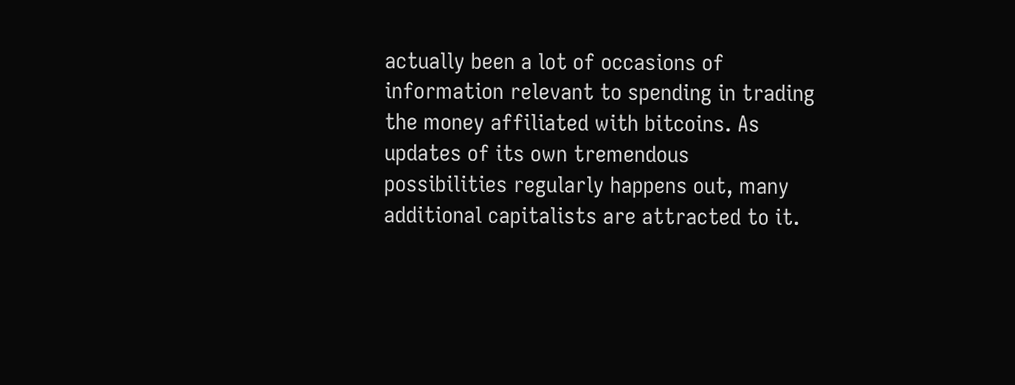actually been a lot of occasions of information relevant to spending in trading the money affiliated with bitcoins. As updates of its own tremendous possibilities regularly happens out, many additional capitalists are attracted to it.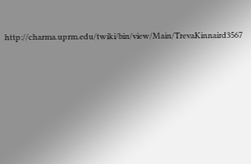http://charma.uprm.edu/twiki/bin/view/Main/TrevaKinnaird3567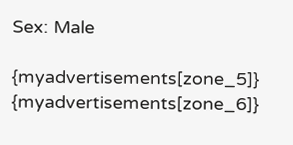Sex: Male

{myadvertisements[zone_5]} {myadvertisements[zone_6]}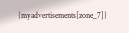{myadvertisements[zone_7]}